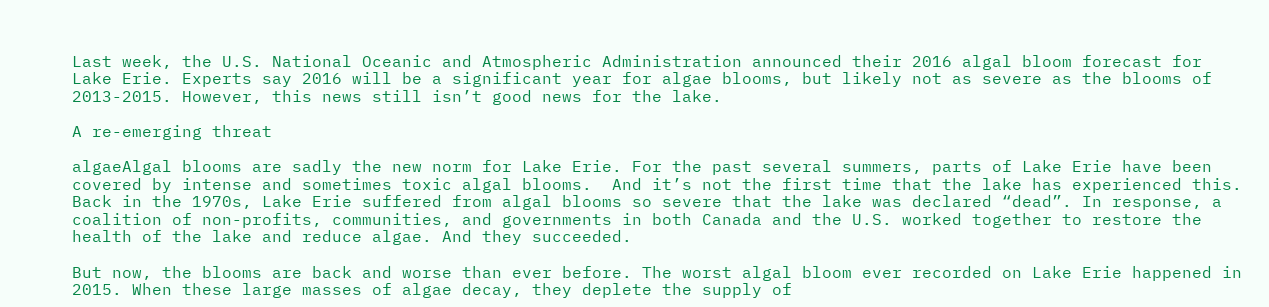Last week, the U.S. National Oceanic and Atmospheric Administration announced their 2016 algal bloom forecast for Lake Erie. Experts say 2016 will be a significant year for algae blooms, but likely not as severe as the blooms of 2013-2015. However, this news still isn’t good news for the lake.

A re-emerging threat

algaeAlgal blooms are sadly the new norm for Lake Erie. For the past several summers, parts of Lake Erie have been covered by intense and sometimes toxic algal blooms.  And it’s not the first time that the lake has experienced this. Back in the 1970s, Lake Erie suffered from algal blooms so severe that the lake was declared “dead”. In response, a coalition of non-profits, communities, and governments in both Canada and the U.S. worked together to restore the health of the lake and reduce algae. And they succeeded.

But now, the blooms are back and worse than ever before. The worst algal bloom ever recorded on Lake Erie happened in 2015. When these large masses of algae decay, they deplete the supply of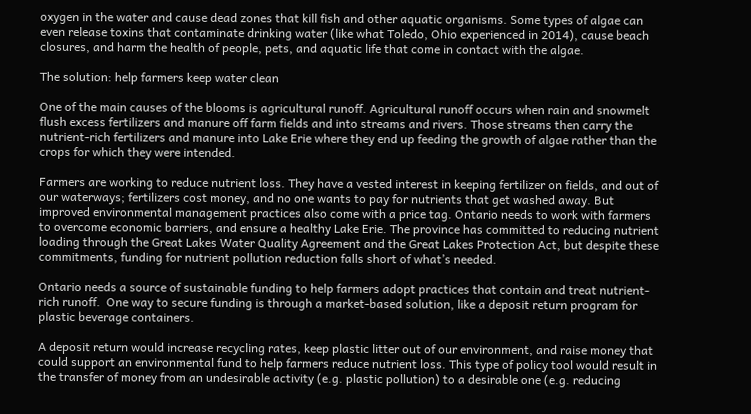oxygen in the water and cause dead zones that kill fish and other aquatic organisms. Some types of algae can even release toxins that contaminate drinking water (like what Toledo, Ohio experienced in 2014), cause beach closures, and harm the health of people, pets, and aquatic life that come in contact with the algae.

The solution: help farmers keep water clean

One of the main causes of the blooms is agricultural runoff. Agricultural runoff occurs when rain and snowmelt flush excess fertilizers and manure off farm fields and into streams and rivers. Those streams then carry the nutrient-rich fertilizers and manure into Lake Erie where they end up feeding the growth of algae rather than the crops for which they were intended.

Farmers are working to reduce nutrient loss. They have a vested interest in keeping fertilizer on fields, and out of our waterways; fertilizers cost money, and no one wants to pay for nutrients that get washed away. But improved environmental management practices also come with a price tag. Ontario needs to work with farmers to overcome economic barriers, and ensure a healthy Lake Erie. The province has committed to reducing nutrient loading through the Great Lakes Water Quality Agreement and the Great Lakes Protection Act, but despite these commitments, funding for nutrient pollution reduction falls short of what’s needed.

Ontario needs a source of sustainable funding to help farmers adopt practices that contain and treat nutrient-rich runoff.  One way to secure funding is through a market-based solution, like a deposit return program for plastic beverage containers.

A deposit return would increase recycling rates, keep plastic litter out of our environment, and raise money that could support an environmental fund to help farmers reduce nutrient loss. This type of policy tool would result in the transfer of money from an undesirable activity (e.g. plastic pollution) to a desirable one (e.g. reducing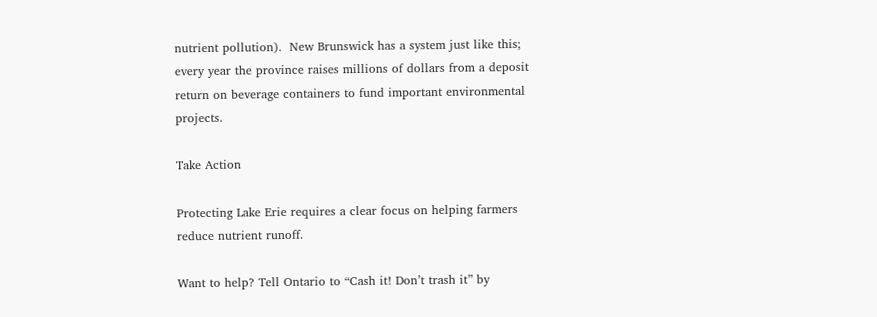nutrient pollution).  New Brunswick has a system just like this; every year the province raises millions of dollars from a deposit return on beverage containers to fund important environmental projects.

Take Action

Protecting Lake Erie requires a clear focus on helping farmers reduce nutrient runoff.

Want to help? Tell Ontario to “Cash it! Don’t trash it” by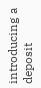introducing a deposit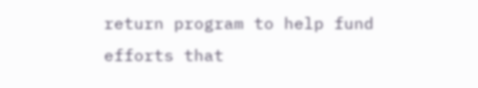return program to help fund efforts that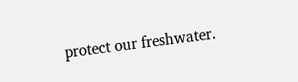protect our freshwater.